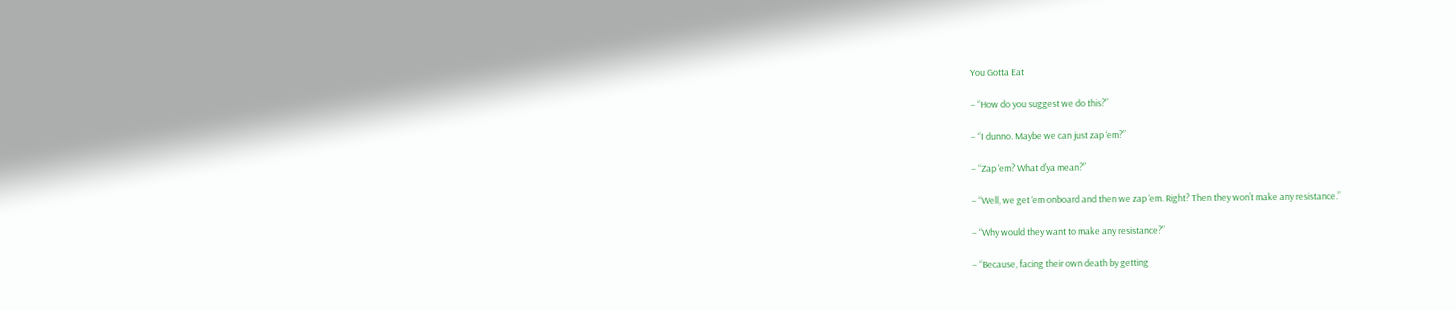You Gotta Eat

– “How do you suggest we do this?”

– “I dunno. Maybe we can just zap ‘em?”

– “Zap ‘em? What d’ya mean?”

– “Well, we get ‘em onboard and then we zap ‘em. Right? Then they won’t make any resistance.”

– “Why would they want to make any resistance?”

– “Because, facing their own death by getting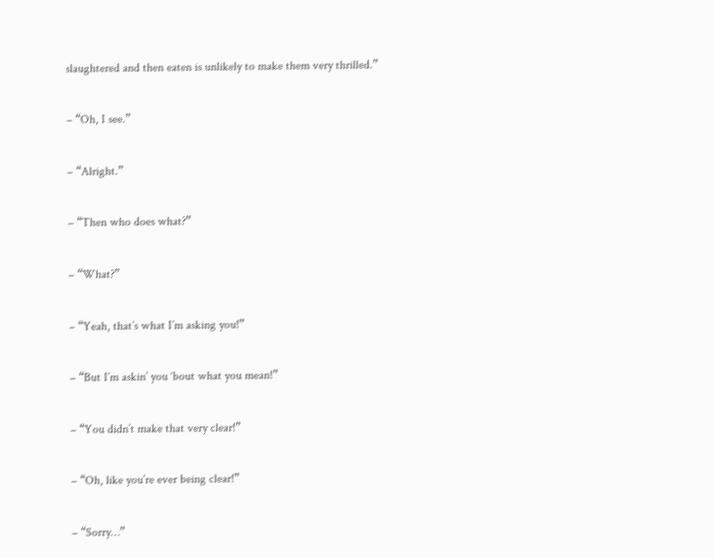slaughtered and then eaten is unlikely to make them very thrilled.”

– “Oh, I see.”

– “Alright.”

– “Then who does what?”

– “What?”

– “Yeah, that’s what I’m asking you!”

– “But I’m askin’ you ‘bout what you mean!”

– “You didn’t make that very clear!”

– “Oh, like you’re ever being clear!”

– “Sorry…”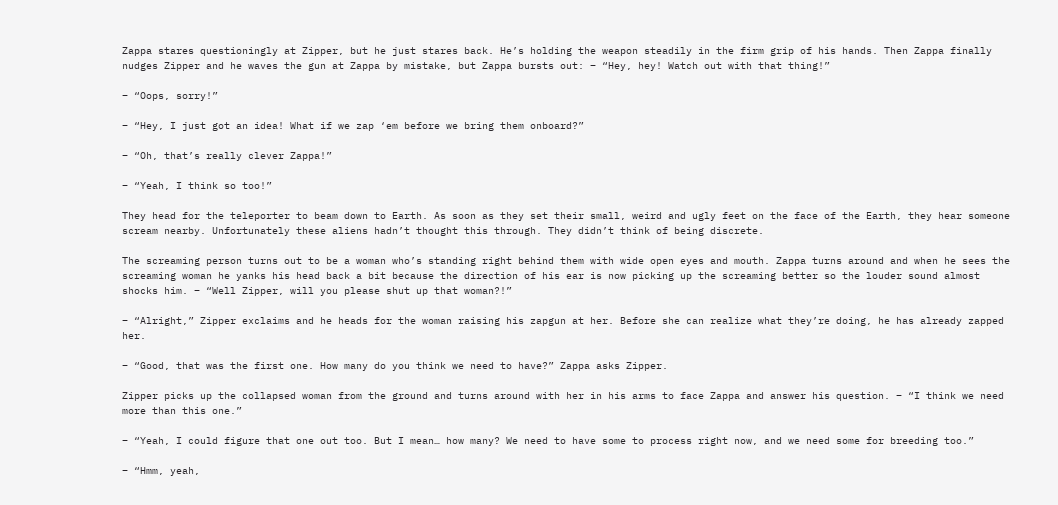Zappa stares questioningly at Zipper, but he just stares back. He’s holding the weapon steadily in the firm grip of his hands. Then Zappa finally nudges Zipper and he waves the gun at Zappa by mistake, but Zappa bursts out: – “Hey, hey! Watch out with that thing!”

– “Oops, sorry!”

– “Hey, I just got an idea! What if we zap ‘em before we bring them onboard?”

– “Oh, that’s really clever Zappa!”

– “Yeah, I think so too!”

They head for the teleporter to beam down to Earth. As soon as they set their small, weird and ugly feet on the face of the Earth, they hear someone scream nearby. Unfortunately these aliens hadn’t thought this through. They didn’t think of being discrete.

The screaming person turns out to be a woman who’s standing right behind them with wide open eyes and mouth. Zappa turns around and when he sees the screaming woman he yanks his head back a bit because the direction of his ear is now picking up the screaming better so the louder sound almost shocks him. – “Well Zipper, will you please shut up that woman?!”

– “Alright,” Zipper exclaims and he heads for the woman raising his zapgun at her. Before she can realize what they’re doing, he has already zapped her.

– “Good, that was the first one. How many do you think we need to have?” Zappa asks Zipper.

Zipper picks up the collapsed woman from the ground and turns around with her in his arms to face Zappa and answer his question. – “I think we need more than this one.”

– “Yeah, I could figure that one out too. But I mean… how many? We need to have some to process right now, and we need some for breeding too.”

– “Hmm, yeah,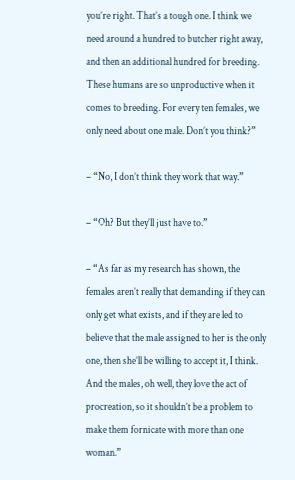you’re right. That’s a tough one. I think we need around a hundred to butcher right away, and then an additional hundred for breeding. These humans are so unproductive when it comes to breeding. For every ten females, we only need about one male. Don’t you think?”

– “No, I don’t think they work that way.”

– “Oh? But they’ll just have to.”

– “As far as my research has shown, the females aren’t really that demanding if they can only get what exists, and if they are led to believe that the male assigned to her is the only one, then she’ll be willing to accept it, I think. And the males, oh well, they love the act of procreation, so it shouldn’t be a problem to make them fornicate with more than one woman.”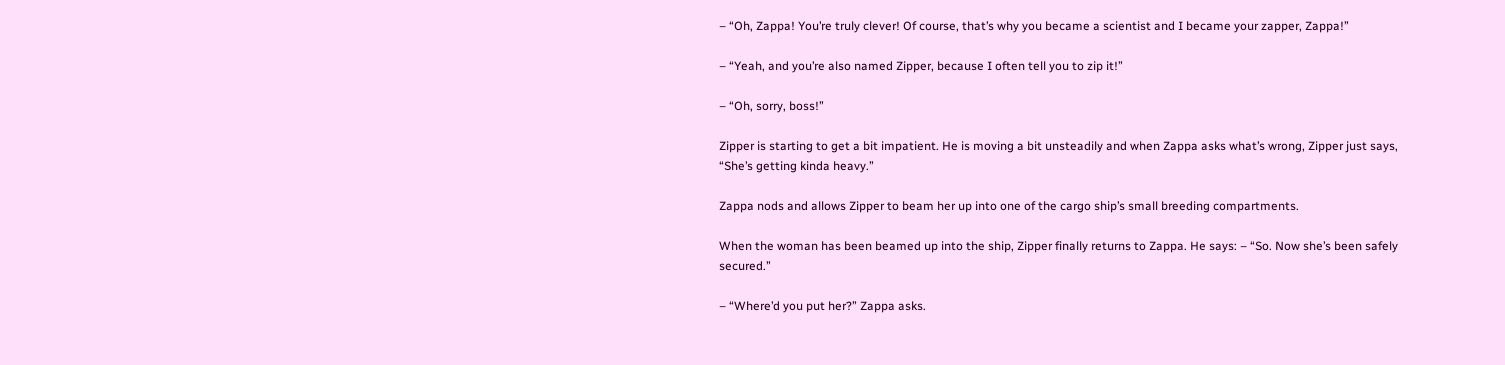– “Oh, Zappa! You’re truly clever! Of course, that’s why you became a scientist and I became your zapper, Zappa!”

– “Yeah, and you’re also named Zipper, because I often tell you to zip it!”

– “Oh, sorry, boss!”

Zipper is starting to get a bit impatient. He is moving a bit unsteadily and when Zappa asks what’s wrong, Zipper just says, “She’s getting kinda heavy.”

Zappa nods and allows Zipper to beam her up into one of the cargo ship’s small breeding compartments.

When the woman has been beamed up into the ship, Zipper finally returns to Zappa. He says: – “So. Now she’s been safely secured.”

– “Where’d you put her?” Zappa asks.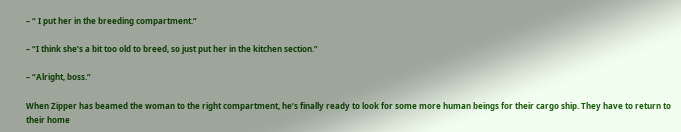– “ I put her in the breeding compartment.”

– “I think she’s a bit too old to breed, so just put her in the kitchen section.”

– “Alright, boss.”

When Zipper has beamed the woman to the right compartment, he’s finally ready to look for some more human beings for their cargo ship. They have to return to their home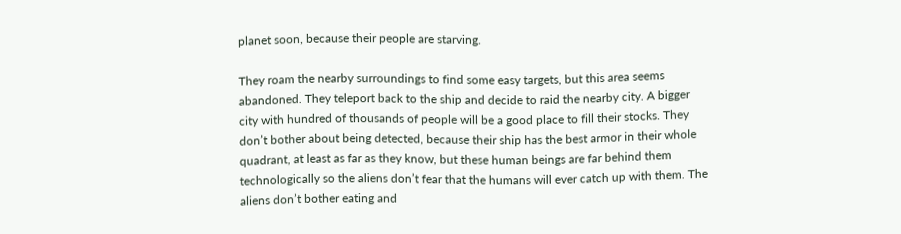planet soon, because their people are starving.

They roam the nearby surroundings to find some easy targets, but this area seems abandoned. They teleport back to the ship and decide to raid the nearby city. A bigger city with hundred of thousands of people will be a good place to fill their stocks. They don’t bother about being detected, because their ship has the best armor in their whole quadrant, at least as far as they know, but these human beings are far behind them technologically so the aliens don’t fear that the humans will ever catch up with them. The aliens don’t bother eating and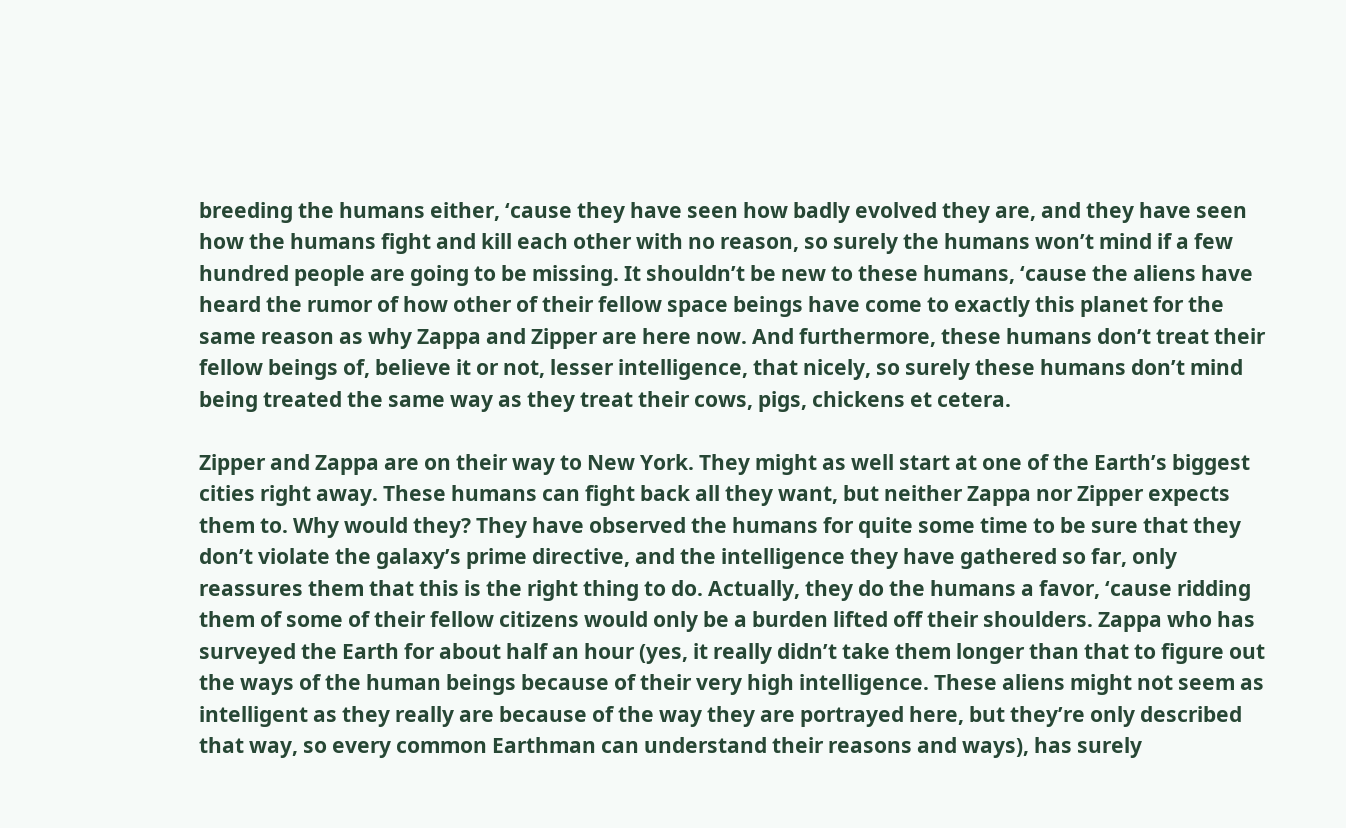breeding the humans either, ‘cause they have seen how badly evolved they are, and they have seen how the humans fight and kill each other with no reason, so surely the humans won’t mind if a few hundred people are going to be missing. It shouldn’t be new to these humans, ‘cause the aliens have heard the rumor of how other of their fellow space beings have come to exactly this planet for the same reason as why Zappa and Zipper are here now. And furthermore, these humans don’t treat their fellow beings of, believe it or not, lesser intelligence, that nicely, so surely these humans don’t mind being treated the same way as they treat their cows, pigs, chickens et cetera.

Zipper and Zappa are on their way to New York. They might as well start at one of the Earth’s biggest cities right away. These humans can fight back all they want, but neither Zappa nor Zipper expects them to. Why would they? They have observed the humans for quite some time to be sure that they don’t violate the galaxy’s prime directive, and the intelligence they have gathered so far, only reassures them that this is the right thing to do. Actually, they do the humans a favor, ‘cause ridding them of some of their fellow citizens would only be a burden lifted off their shoulders. Zappa who has surveyed the Earth for about half an hour (yes, it really didn’t take them longer than that to figure out the ways of the human beings because of their very high intelligence. These aliens might not seem as intelligent as they really are because of the way they are portrayed here, but they’re only described that way, so every common Earthman can understand their reasons and ways), has surely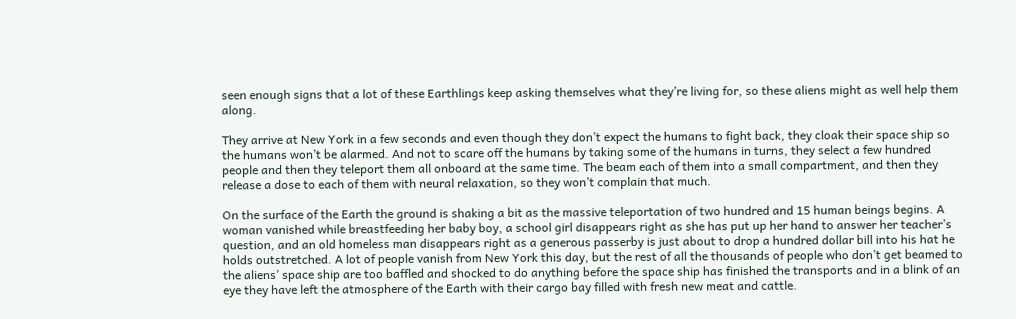seen enough signs that a lot of these Earthlings keep asking themselves what they’re living for, so these aliens might as well help them along.

They arrive at New York in a few seconds and even though they don’t expect the humans to fight back, they cloak their space ship so the humans won’t be alarmed. And not to scare off the humans by taking some of the humans in turns, they select a few hundred people and then they teleport them all onboard at the same time. The beam each of them into a small compartment, and then they release a dose to each of them with neural relaxation, so they won’t complain that much.

On the surface of the Earth the ground is shaking a bit as the massive teleportation of two hundred and 15 human beings begins. A woman vanished while breastfeeding her baby boy, a school girl disappears right as she has put up her hand to answer her teacher’s question, and an old homeless man disappears right as a generous passerby is just about to drop a hundred dollar bill into his hat he holds outstretched. A lot of people vanish from New York this day, but the rest of all the thousands of people who don’t get beamed to the aliens’ space ship are too baffled and shocked to do anything before the space ship has finished the transports and in a blink of an eye they have left the atmosphere of the Earth with their cargo bay filled with fresh new meat and cattle.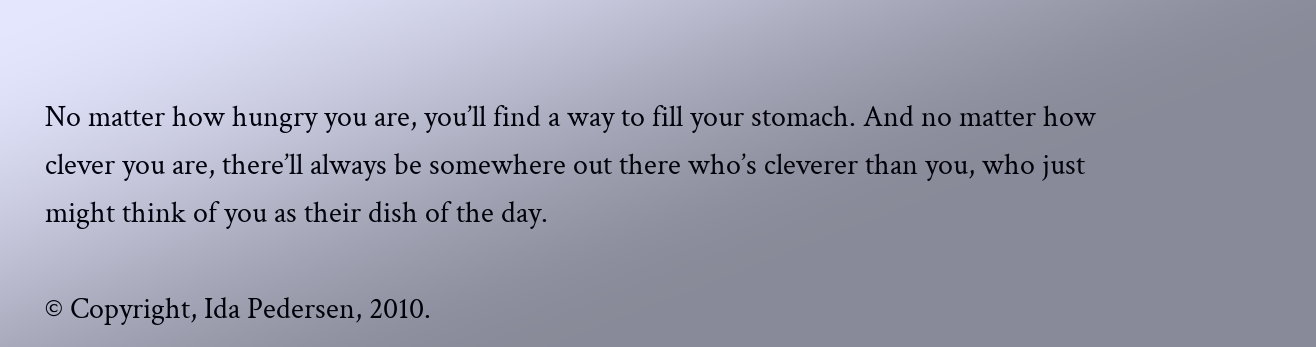No matter how hungry you are, you’ll find a way to fill your stomach. And no matter how clever you are, there’ll always be somewhere out there who’s cleverer than you, who just might think of you as their dish of the day.

© Copyright, Ida Pedersen, 2010.